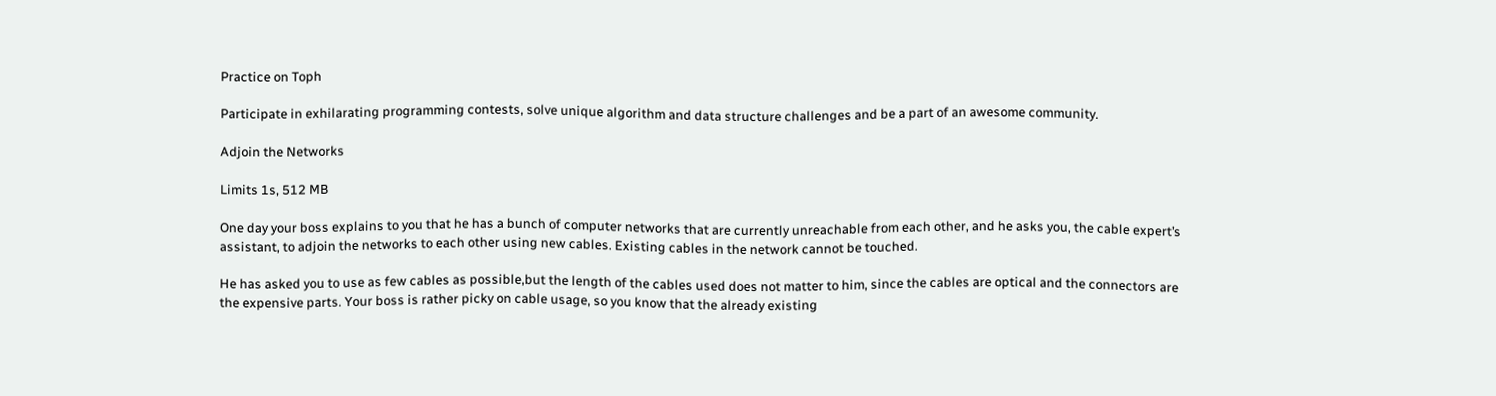Practice on Toph

Participate in exhilarating programming contests, solve unique algorithm and data structure challenges and be a part of an awesome community.

Adjoin the Networks

Limits 1s, 512 MB

One day your boss explains to you that he has a bunch of computer networks that are currently unreachable from each other, and he asks you, the cable expert’s assistant, to adjoin the networks to each other using new cables. Existing cables in the network cannot be touched.

He has asked you to use as few cables as possible,but the length of the cables used does not matter to him, since the cables are optical and the connectors are the expensive parts. Your boss is rather picky on cable usage, so you know that the already existing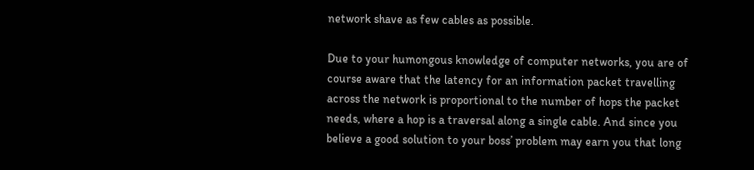network shave as few cables as possible.

Due to your humongous knowledge of computer networks, you are of course aware that the latency for an information packet travelling across the network is proportional to the number of hops the packet needs, where a hop is a traversal along a single cable. And since you believe a good solution to your boss’ problem may earn you that long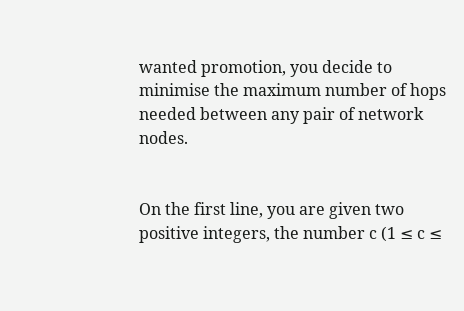wanted promotion, you decide to minimise the maximum number of hops needed between any pair of network nodes.


On the first line, you are given two positive integers, the number c (1 ≤ c ≤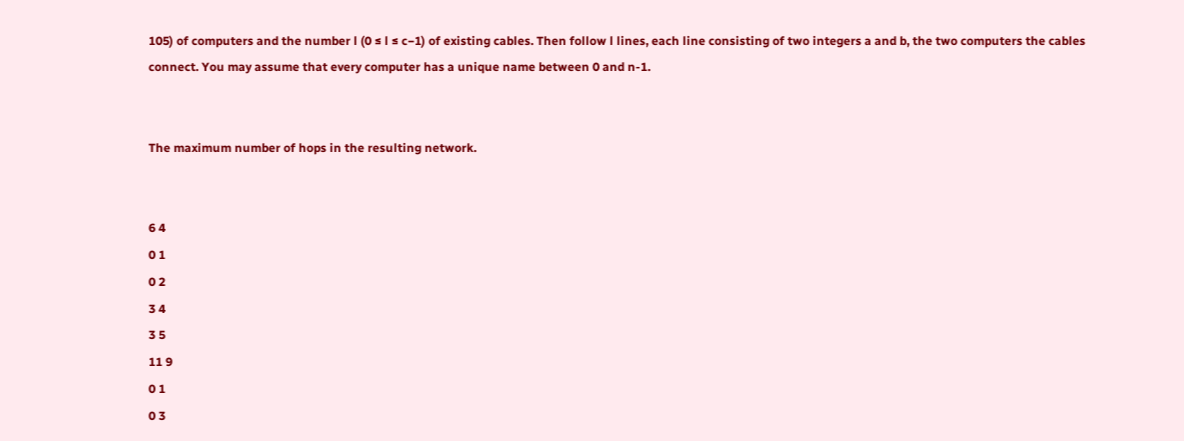105) of computers and the number l (0 ≤ l ≤ c−1) of existing cables. Then follow l lines, each line consisting of two integers a and b, the two computers the cables connect. You may assume that every computer has a unique name between 0 and n-1.


The maximum number of hops in the resulting network.


6 4
0 1
0 2
3 4
3 5
11 9
0 1
0 3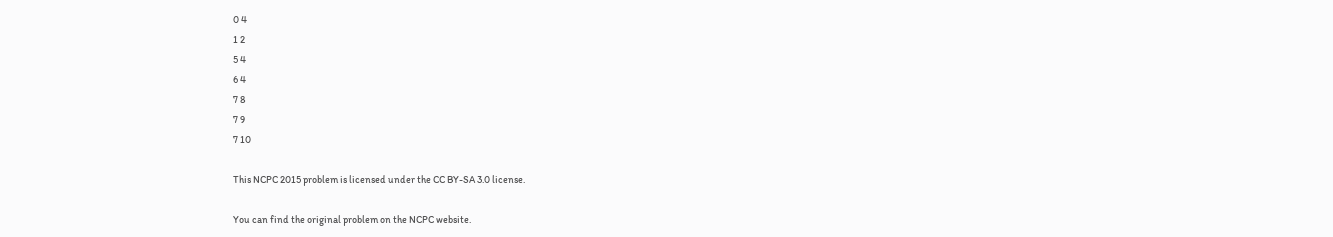0 4
1 2
5 4
6 4
7 8
7 9
7 10

This NCPC 2015 problem is licensed under the CC BY-SA 3.0 license.

You can find the original problem on the NCPC website.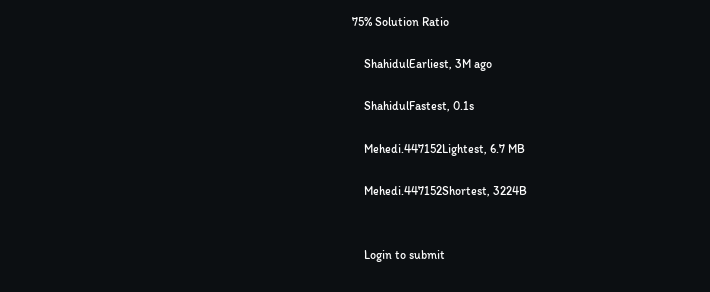75% Solution Ratio

    ShahidulEarliest, 3M ago

    ShahidulFastest, 0.1s

    Mehedi.447152Lightest, 6.7 MB

    Mehedi.447152Shortest, 3224B


    Login to submit